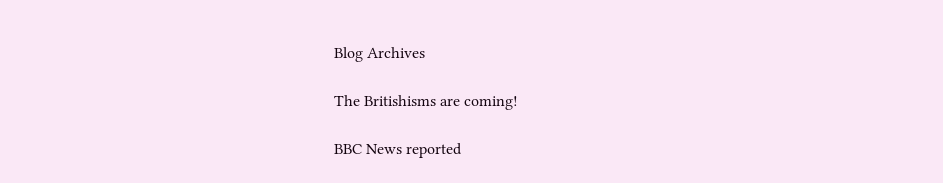Blog Archives

The Britishisms are coming!

BBC News reported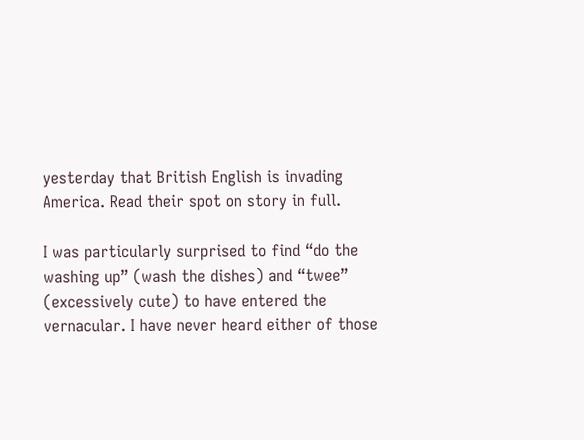yesterday that British English is invading America. Read their spot on story in full.

I was particularly surprised to find “do the washing up” (wash the dishes) and “twee” (excessively cute) to have entered the vernacular. I have never heard either of those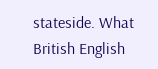stateside. What British English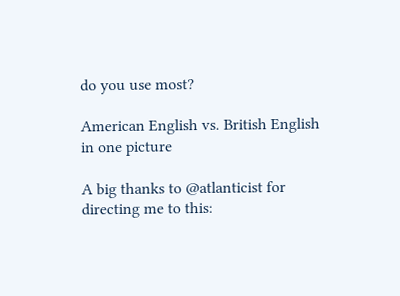do you use most?

American English vs. British English in one picture

A big thanks to @atlanticist for directing me to this: